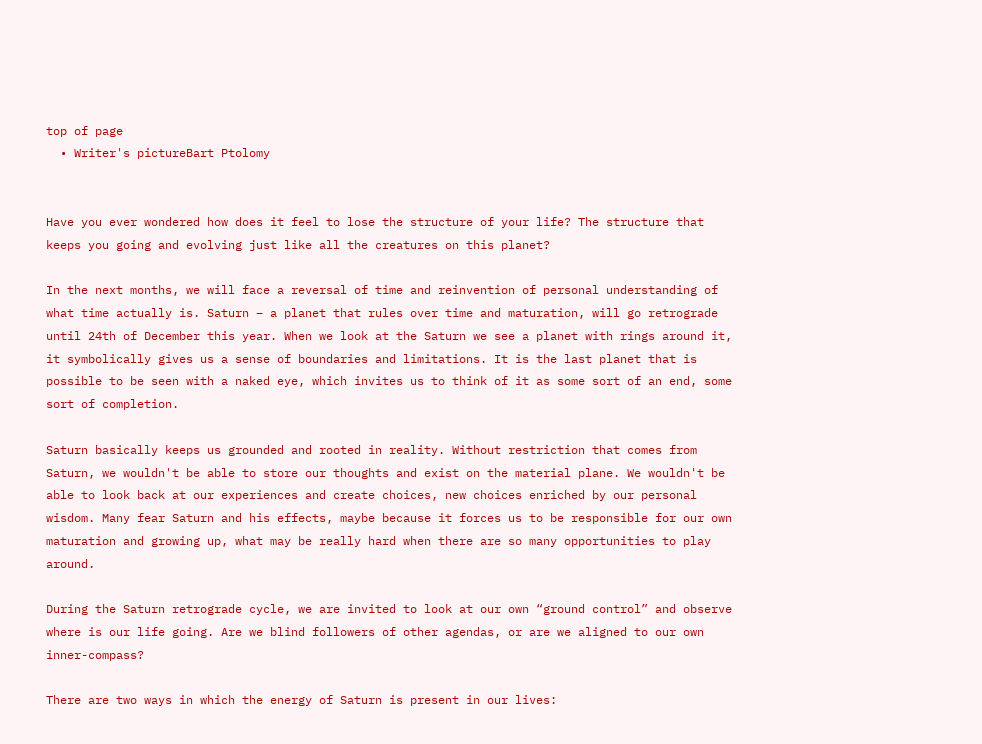top of page
  • Writer's pictureBart Ptolomy


Have you ever wondered how does it feel to lose the structure of your life? The structure that keeps you going and evolving just like all the creatures on this planet?

In the next months, we will face a reversal of time and reinvention of personal understanding of what time actually is. Saturn – a planet that rules over time and maturation, will go retrograde until 24th of December this year. When we look at the Saturn we see a planet with rings around it, it symbolically gives us a sense of boundaries and limitations. It is the last planet that is possible to be seen with a naked eye, which invites us to think of it as some sort of an end, some sort of completion.

Saturn basically keeps us grounded and rooted in reality. Without restriction that comes from Saturn, we wouldn't be able to store our thoughts and exist on the material plane. We wouldn't be able to look back at our experiences and create choices, new choices enriched by our personal wisdom. Many fear Saturn and his effects, maybe because it forces us to be responsible for our own maturation and growing up, what may be really hard when there are so many opportunities to play around.

During the Saturn retrograde cycle, we are invited to look at our own “ground control” and observe where is our life going. Are we blind followers of other agendas, or are we aligned to our own inner-compass?

There are two ways in which the energy of Saturn is present in our lives: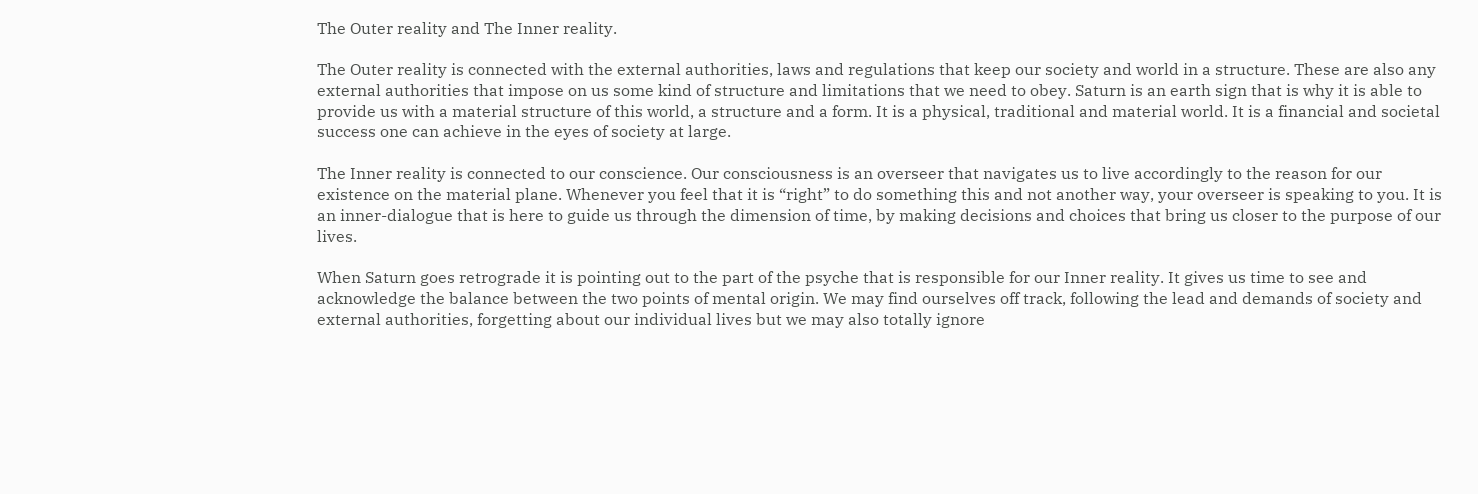The Outer reality and The Inner reality.

The Outer reality is connected with the external authorities, laws and regulations that keep our society and world in a structure. These are also any external authorities that impose on us some kind of structure and limitations that we need to obey. Saturn is an earth sign that is why it is able to provide us with a material structure of this world, a structure and a form. It is a physical, traditional and material world. It is a financial and societal success one can achieve in the eyes of society at large.

The Inner reality is connected to our conscience. Our consciousness is an overseer that navigates us to live accordingly to the reason for our existence on the material plane. Whenever you feel that it is “right” to do something this and not another way, your overseer is speaking to you. It is an inner-dialogue that is here to guide us through the dimension of time, by making decisions and choices that bring us closer to the purpose of our lives.

When Saturn goes retrograde it is pointing out to the part of the psyche that is responsible for our Inner reality. It gives us time to see and acknowledge the balance between the two points of mental origin. We may find ourselves off track, following the lead and demands of society and external authorities, forgetting about our individual lives but we may also totally ignore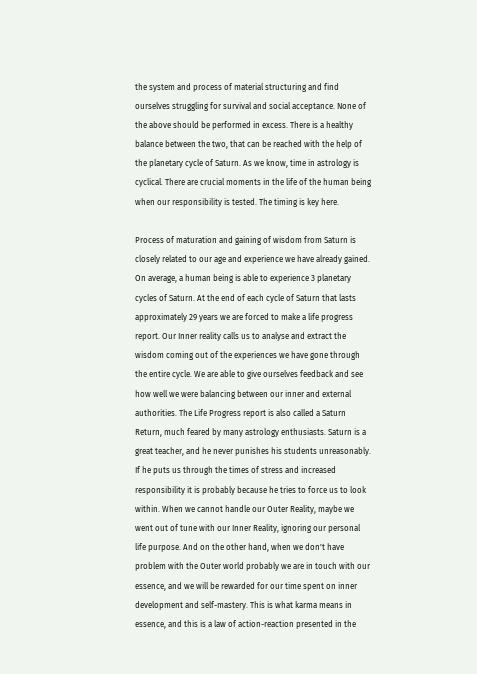the system and process of material structuring and find ourselves struggling for survival and social acceptance. None of the above should be performed in excess. There is a healthy balance between the two, that can be reached with the help of the planetary cycle of Saturn. As we know, time in astrology is cyclical. There are crucial moments in the life of the human being when our responsibility is tested. The timing is key here.

Process of maturation and gaining of wisdom from Saturn is closely related to our age and experience we have already gained. On average, a human being is able to experience 3 planetary cycles of Saturn. At the end of each cycle of Saturn that lasts approximately 29 years we are forced to make a life progress report. Our Inner reality calls us to analyse and extract the wisdom coming out of the experiences we have gone through the entire cycle. We are able to give ourselves feedback and see how well we were balancing between our inner and external authorities. The Life Progress report is also called a Saturn Return, much feared by many astrology enthusiasts. Saturn is a great teacher, and he never punishes his students unreasonably. If he puts us through the times of stress and increased responsibility it is probably because he tries to force us to look within. When we cannot handle our Outer Reality, maybe we went out of tune with our Inner Reality, ignoring our personal life purpose. And on the other hand, when we don't have problem with the Outer world probably we are in touch with our essence, and we will be rewarded for our time spent on inner development and self-mastery. This is what karma means in essence, and this is a law of action-reaction presented in the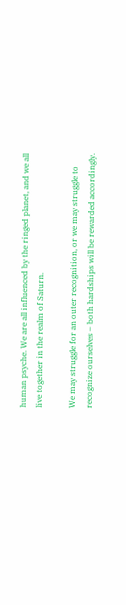human psyche. We are all influenced by the ringed planet, and we all live together in the realm of Saturn.

We may struggle for an outer recognition, or we may struggle to recognize ourselves – both hardships will be rewarded accordingly.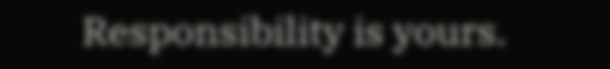Responsibility is yours.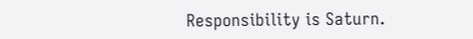Responsibility is Saturn.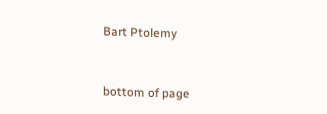Bart Ptolemy


bottom of page